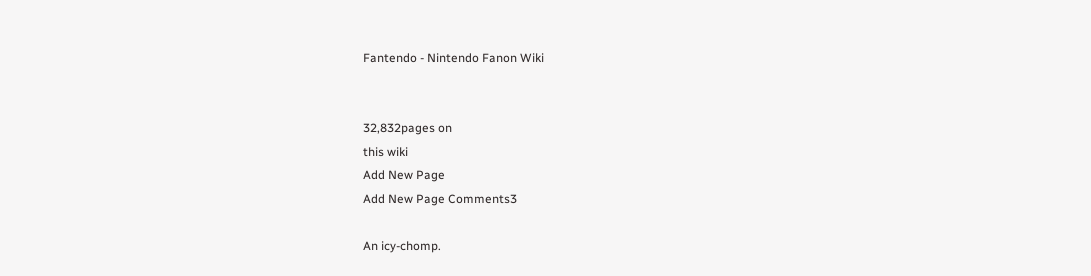Fantendo - Nintendo Fanon Wiki


32,832pages on
this wiki
Add New Page
Add New Page Comments3

An icy-chomp.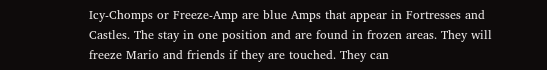Icy-Chomps or Freeze-Amp are blue Amps that appear in Fortresses and Castles. The stay in one position and are found in frozen areas. They will freeze Mario and friends if they are touched. They can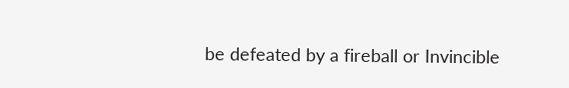be defeated by a fireball or Invincible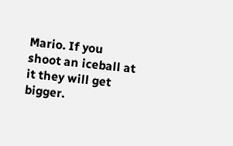Mario. If you shoot an iceball at it they will get bigger.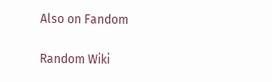Also on Fandom

Random Wiki